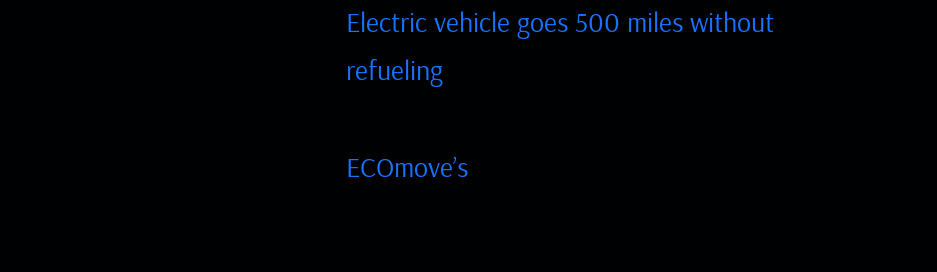Electric vehicle goes 500 miles without refueling

ECOmove’s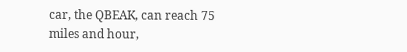car, the QBEAK, can reach 75 miles and hour,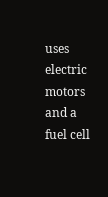uses electric motors and a fuel cell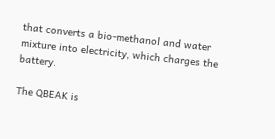that converts a bio-methanol and water mixture into electricity, which charges the battery.

The QBEAK is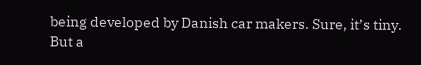being developed by Danish car makers. Sure, it’s tiny. But a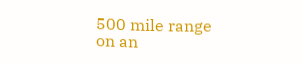500 mile range on an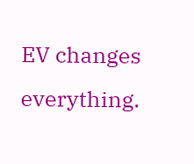EV changes everything.